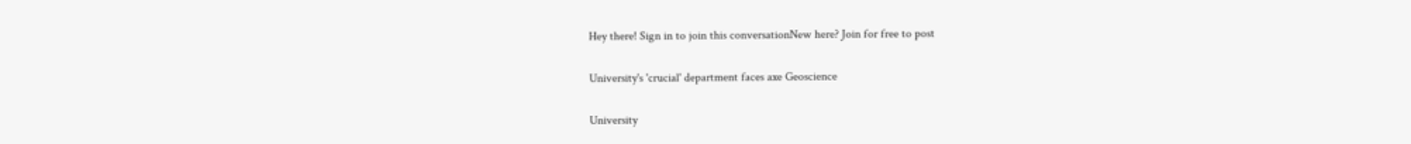Hey there! Sign in to join this conversationNew here? Join for free to post

University's 'crucial' department faces axe Geoscience

University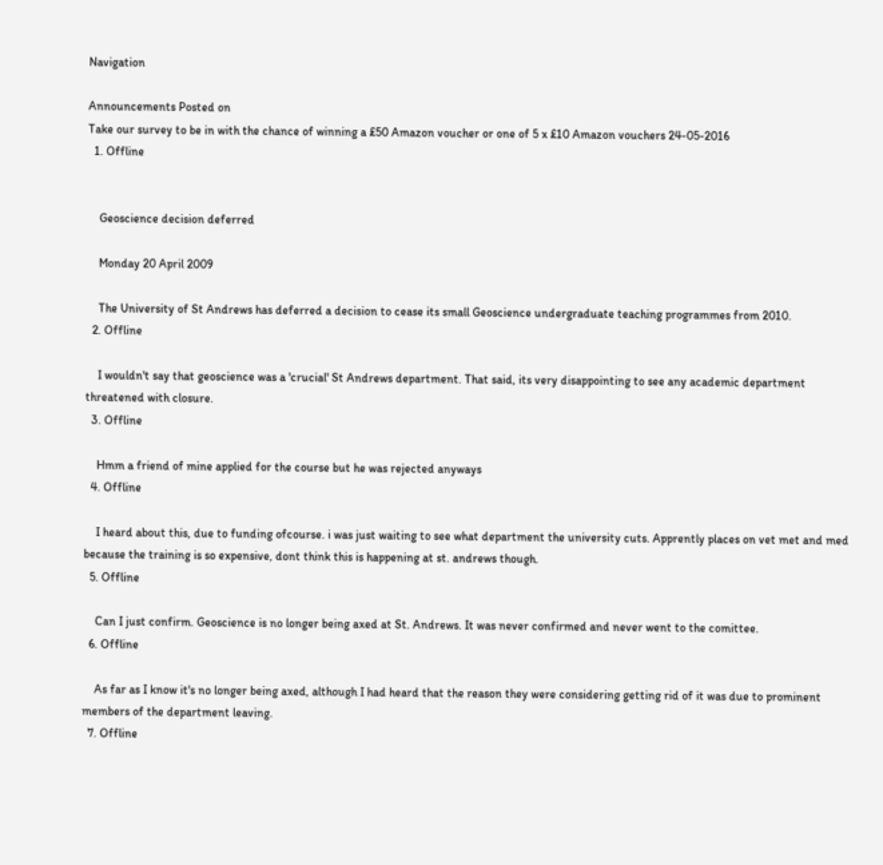Navigation

Announcements Posted on
Take our survey to be in with the chance of winning a £50 Amazon voucher or one of 5 x £10 Amazon vouchers 24-05-2016
  1. Offline


    Geoscience decision deferred

    Monday 20 April 2009

    The University of St Andrews has deferred a decision to cease its small Geoscience undergraduate teaching programmes from 2010.
  2. Offline

    I wouldn't say that geoscience was a 'crucial' St Andrews department. That said, its very disappointing to see any academic department threatened with closure.
  3. Offline

    Hmm a friend of mine applied for the course but he was rejected anyways
  4. Offline

    I heard about this, due to funding ofcourse. i was just waiting to see what department the university cuts. Apprently places on vet met and med because the training is so expensive, dont think this is happening at st. andrews though.
  5. Offline

    Can I just confirm. Geoscience is no longer being axed at St. Andrews. It was never confirmed and never went to the comittee.
  6. Offline

    As far as I know it's no longer being axed, although I had heard that the reason they were considering getting rid of it was due to prominent members of the department leaving.
  7. Offline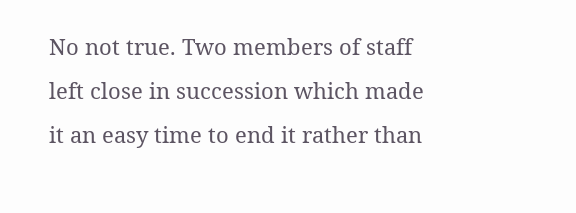No not true. Two members of staff left close in succession which made it an easy time to end it rather than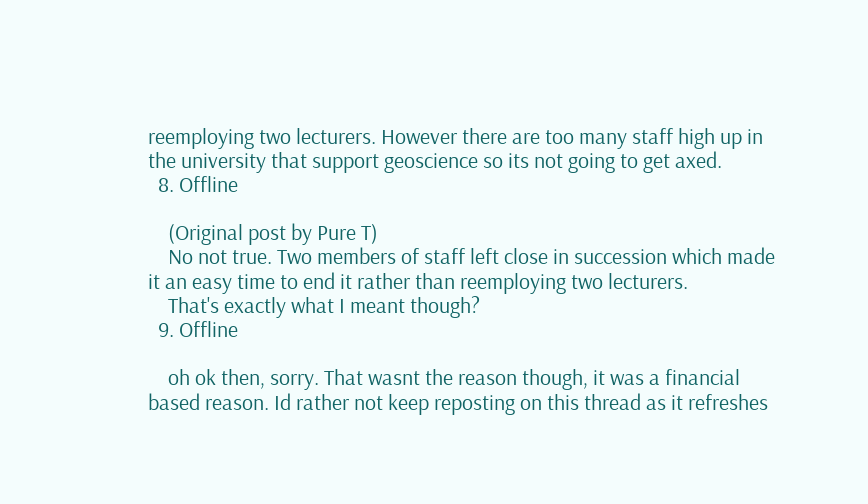reemploying two lecturers. However there are too many staff high up in the university that support geoscience so its not going to get axed.
  8. Offline

    (Original post by Pure T)
    No not true. Two members of staff left close in succession which made it an easy time to end it rather than reemploying two lecturers.
    That's exactly what I meant though?
  9. Offline

    oh ok then, sorry. That wasnt the reason though, it was a financial based reason. Id rather not keep reposting on this thread as it refreshes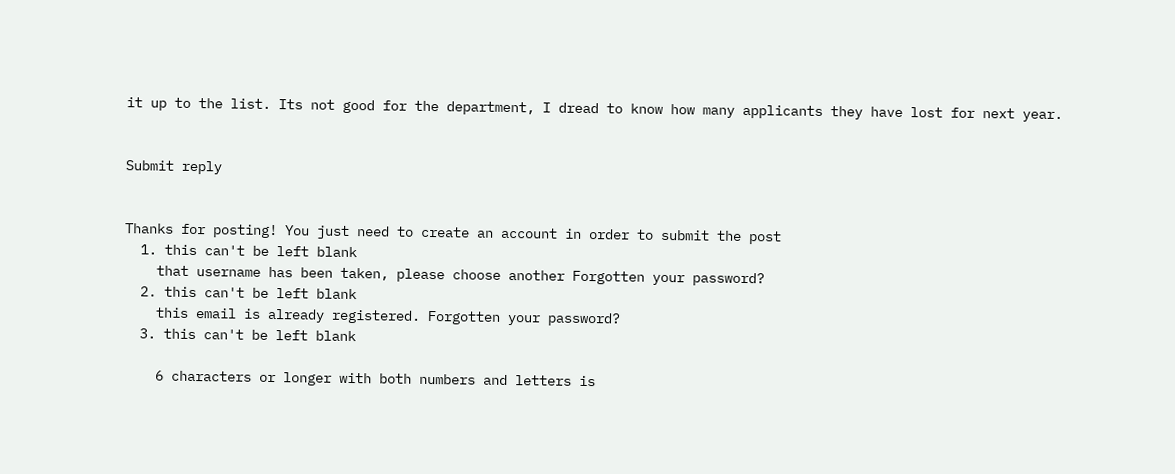it up to the list. Its not good for the department, I dread to know how many applicants they have lost for next year.


Submit reply


Thanks for posting! You just need to create an account in order to submit the post
  1. this can't be left blank
    that username has been taken, please choose another Forgotten your password?
  2. this can't be left blank
    this email is already registered. Forgotten your password?
  3. this can't be left blank

    6 characters or longer with both numbers and letters is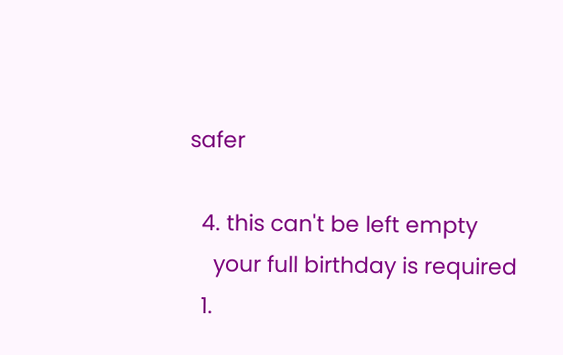safer

  4. this can't be left empty
    your full birthday is required
  1.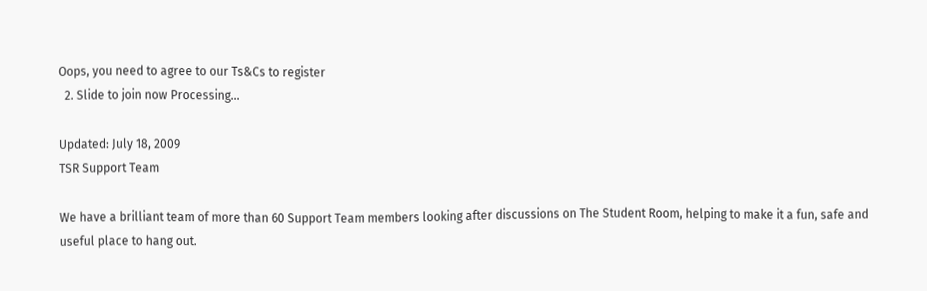Oops, you need to agree to our Ts&Cs to register
  2. Slide to join now Processing…

Updated: July 18, 2009
TSR Support Team

We have a brilliant team of more than 60 Support Team members looking after discussions on The Student Room, helping to make it a fun, safe and useful place to hang out.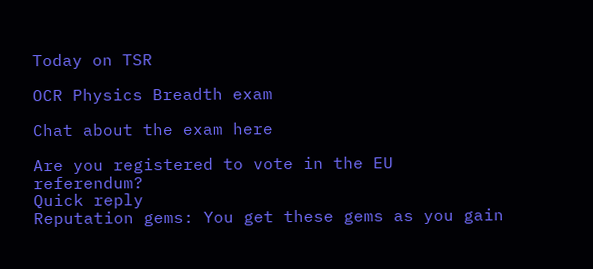Today on TSR

OCR Physics Breadth exam

Chat about the exam here

Are you registered to vote in the EU referendum?
Quick reply
Reputation gems: You get these gems as you gain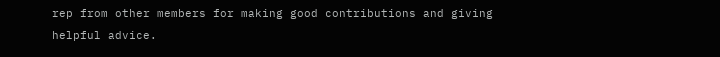rep from other members for making good contributions and giving helpful advice.